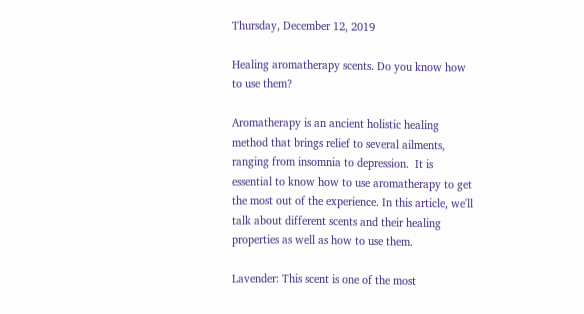Thursday, December 12, 2019

Healing aromatherapy scents. Do you know how to use them?

Aromatherapy is an ancient holistic healing method that brings relief to several ailments, ranging from insomnia to depression.  It is essential to know how to use aromatherapy to get the most out of the experience. In this article, we'll talk about different scents and their healing properties as well as how to use them.

Lavender: This scent is one of the most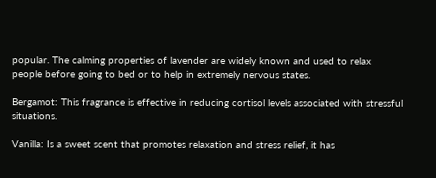popular. The calming properties of lavender are widely known and used to relax people before going to bed or to help in extremely nervous states.

Bergamot: This fragrance is effective in reducing cortisol levels associated with stressful situations.

Vanilla: Is a sweet scent that promotes relaxation and stress relief, it has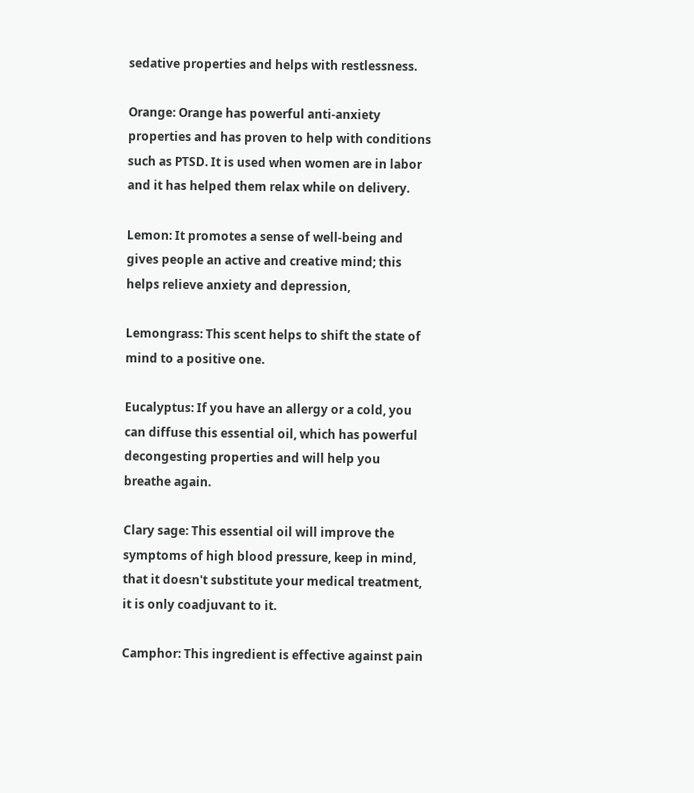sedative properties and helps with restlessness.

Orange: Orange has powerful anti-anxiety properties and has proven to help with conditions such as PTSD. It is used when women are in labor and it has helped them relax while on delivery.

Lemon: It promotes a sense of well-being and gives people an active and creative mind; this helps relieve anxiety and depression,

Lemongrass: This scent helps to shift the state of mind to a positive one.

Eucalyptus: If you have an allergy or a cold, you can diffuse this essential oil, which has powerful decongesting properties and will help you breathe again.

Clary sage: This essential oil will improve the symptoms of high blood pressure, keep in mind, that it doesn't substitute your medical treatment, it is only coadjuvant to it.

Camphor: This ingredient is effective against pain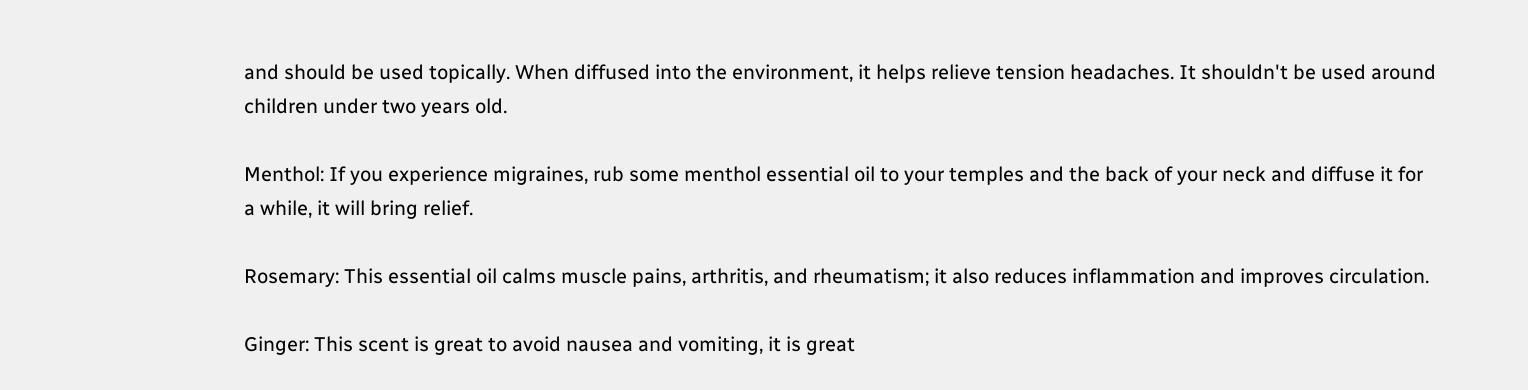and should be used topically. When diffused into the environment, it helps relieve tension headaches. It shouldn't be used around children under two years old.

Menthol: If you experience migraines, rub some menthol essential oil to your temples and the back of your neck and diffuse it for a while, it will bring relief.

Rosemary: This essential oil calms muscle pains, arthritis, and rheumatism; it also reduces inflammation and improves circulation.

Ginger: This scent is great to avoid nausea and vomiting, it is great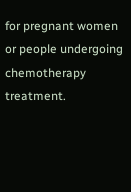for pregnant women or people undergoing chemotherapy treatment.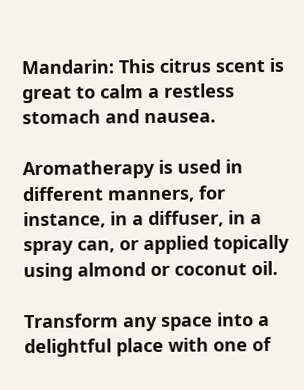Mandarin: This citrus scent is great to calm a restless stomach and nausea.

Aromatherapy is used in different manners, for instance, in a diffuser, in a spray can, or applied topically using almond or coconut oil.

Transform any space into a delightful place with one of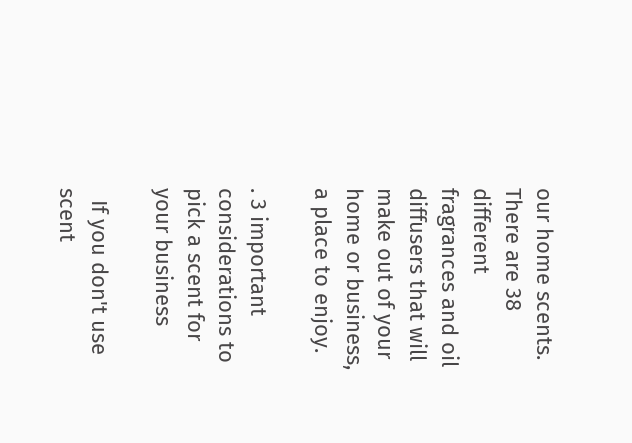our home scents. There are 38 different fragrances and oil diffusers that will make out of your home or business, a place to enjoy.

. 3 important considerations to pick a scent for your business

  If you don't use scent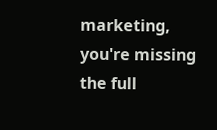marketing, you're missing the full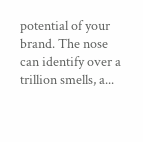potential of your brand. The nose can identify over a trillion smells, a...